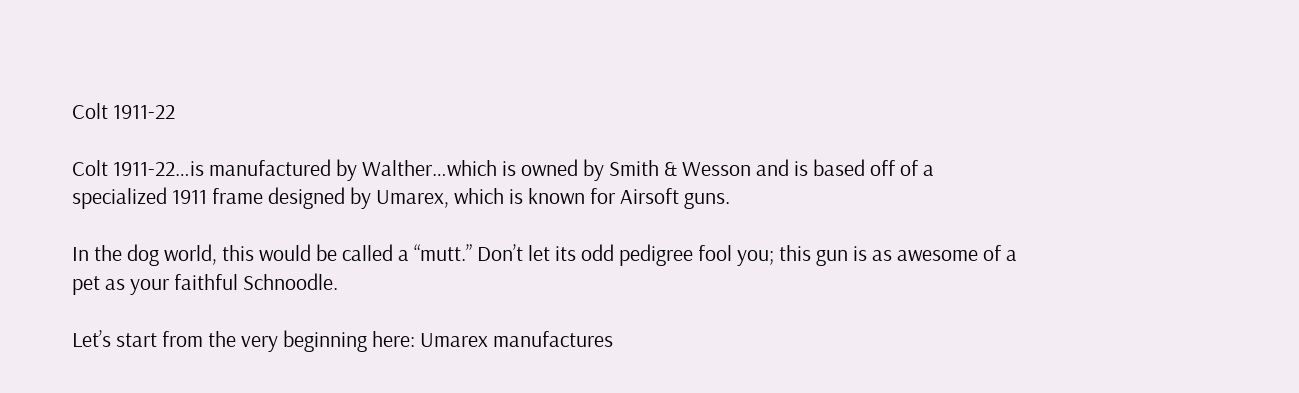Colt 1911-22

Colt 1911-22…is manufactured by Walther…which is owned by Smith & Wesson and is based off of a specialized 1911 frame designed by Umarex, which is known for Airsoft guns.

In the dog world, this would be called a “mutt.” Don’t let its odd pedigree fool you; this gun is as awesome of a pet as your faithful Schnoodle.

Let’s start from the very beginning here: Umarex manufactures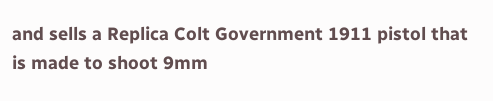and sells a Replica Colt Government 1911 pistol that is made to shoot 9mm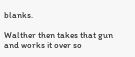blanks.

Walther then takes that gun and works it over so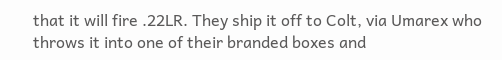that it will fire .22LR. They ship it off to Colt, via Umarex who throws it into one of their branded boxes and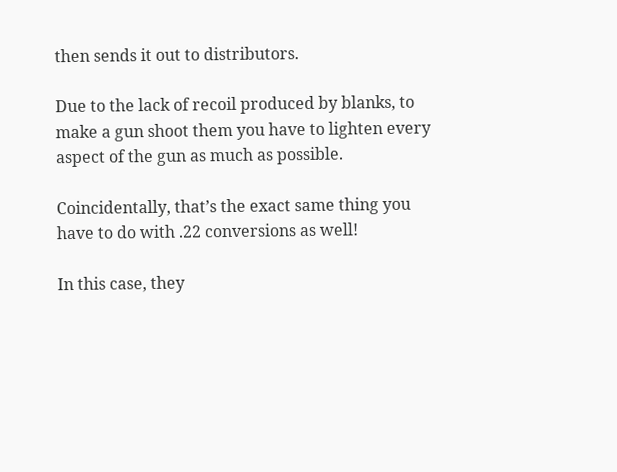then sends it out to distributors.

Due to the lack of recoil produced by blanks, to make a gun shoot them you have to lighten every aspect of the gun as much as possible.

Coincidentally, that’s the exact same thing you have to do with .22 conversions as well!

In this case, they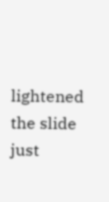lightened the slide just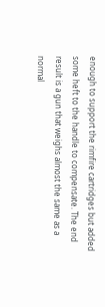enough to support the rimfire cartridges but added some heft to the handle to compensate. The end result is a gun that weighs almost the same as a normal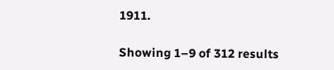1911.

Showing 1–9 of 312 results